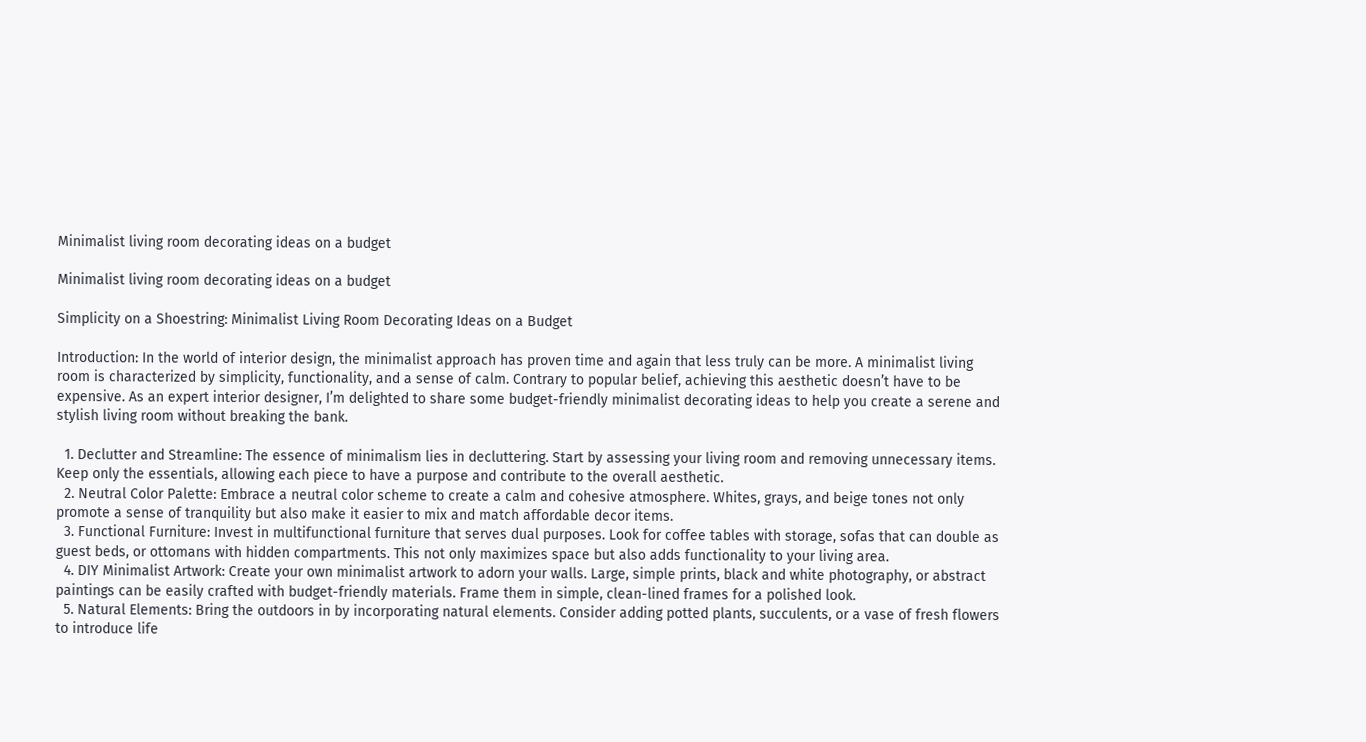Minimalist living room decorating ideas on a budget

Minimalist living room decorating ideas on a budget

Simplicity on a Shoestring: Minimalist Living Room Decorating Ideas on a Budget

Introduction: In the world of interior design, the minimalist approach has proven time and again that less truly can be more. A minimalist living room is characterized by simplicity, functionality, and a sense of calm. Contrary to popular belief, achieving this aesthetic doesn’t have to be expensive. As an expert interior designer, I’m delighted to share some budget-friendly minimalist decorating ideas to help you create a serene and stylish living room without breaking the bank.

  1. Declutter and Streamline: The essence of minimalism lies in decluttering. Start by assessing your living room and removing unnecessary items. Keep only the essentials, allowing each piece to have a purpose and contribute to the overall aesthetic.
  2. Neutral Color Palette: Embrace a neutral color scheme to create a calm and cohesive atmosphere. Whites, grays, and beige tones not only promote a sense of tranquility but also make it easier to mix and match affordable decor items.
  3. Functional Furniture: Invest in multifunctional furniture that serves dual purposes. Look for coffee tables with storage, sofas that can double as guest beds, or ottomans with hidden compartments. This not only maximizes space but also adds functionality to your living area.
  4. DIY Minimalist Artwork: Create your own minimalist artwork to adorn your walls. Large, simple prints, black and white photography, or abstract paintings can be easily crafted with budget-friendly materials. Frame them in simple, clean-lined frames for a polished look.
  5. Natural Elements: Bring the outdoors in by incorporating natural elements. Consider adding potted plants, succulents, or a vase of fresh flowers to introduce life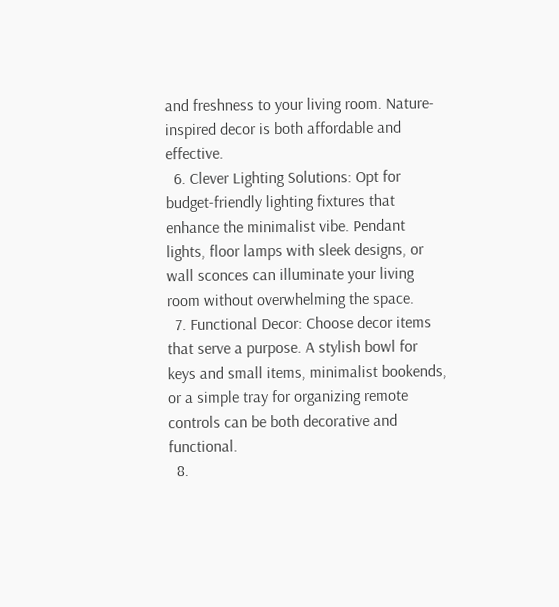and freshness to your living room. Nature-inspired decor is both affordable and effective.
  6. Clever Lighting Solutions: Opt for budget-friendly lighting fixtures that enhance the minimalist vibe. Pendant lights, floor lamps with sleek designs, or wall sconces can illuminate your living room without overwhelming the space.
  7. Functional Decor: Choose decor items that serve a purpose. A stylish bowl for keys and small items, minimalist bookends, or a simple tray for organizing remote controls can be both decorative and functional.
  8.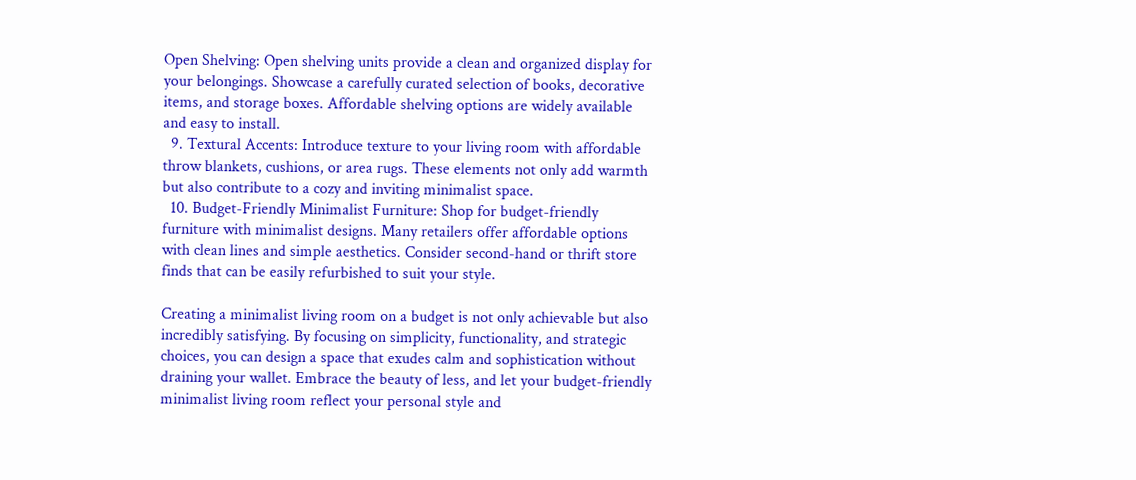Open Shelving: Open shelving units provide a clean and organized display for your belongings. Showcase a carefully curated selection of books, decorative items, and storage boxes. Affordable shelving options are widely available and easy to install.
  9. Textural Accents: Introduce texture to your living room with affordable throw blankets, cushions, or area rugs. These elements not only add warmth but also contribute to a cozy and inviting minimalist space.
  10. Budget-Friendly Minimalist Furniture: Shop for budget-friendly furniture with minimalist designs. Many retailers offer affordable options with clean lines and simple aesthetics. Consider second-hand or thrift store finds that can be easily refurbished to suit your style.

Creating a minimalist living room on a budget is not only achievable but also incredibly satisfying. By focusing on simplicity, functionality, and strategic choices, you can design a space that exudes calm and sophistication without draining your wallet. Embrace the beauty of less, and let your budget-friendly minimalist living room reflect your personal style and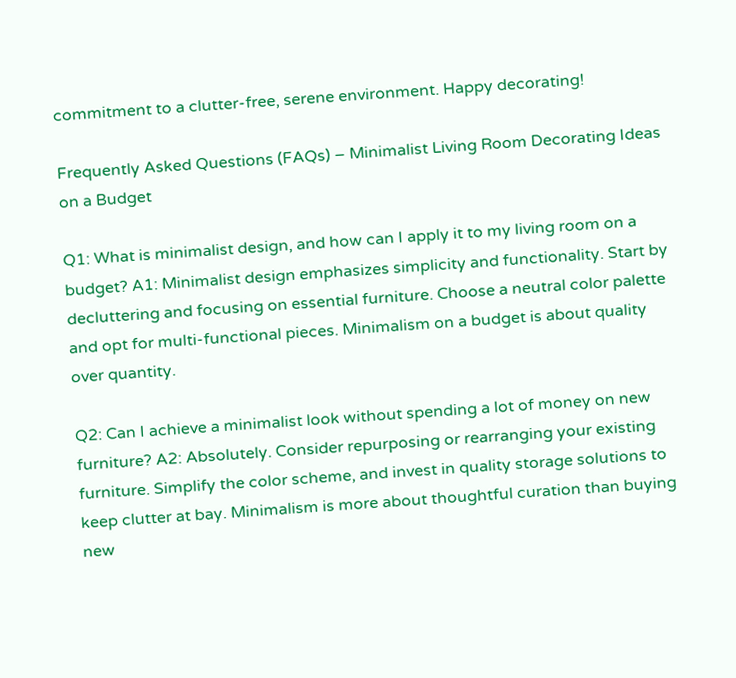commitment to a clutter-free, serene environment. Happy decorating!

Frequently Asked Questions (FAQs) – Minimalist Living Room Decorating Ideas on a Budget

Q1: What is minimalist design, and how can I apply it to my living room on a budget? A1: Minimalist design emphasizes simplicity and functionality. Start by decluttering and focusing on essential furniture. Choose a neutral color palette and opt for multi-functional pieces. Minimalism on a budget is about quality over quantity.

Q2: Can I achieve a minimalist look without spending a lot of money on new furniture? A2: Absolutely. Consider repurposing or rearranging your existing furniture. Simplify the color scheme, and invest in quality storage solutions to keep clutter at bay. Minimalism is more about thoughtful curation than buying new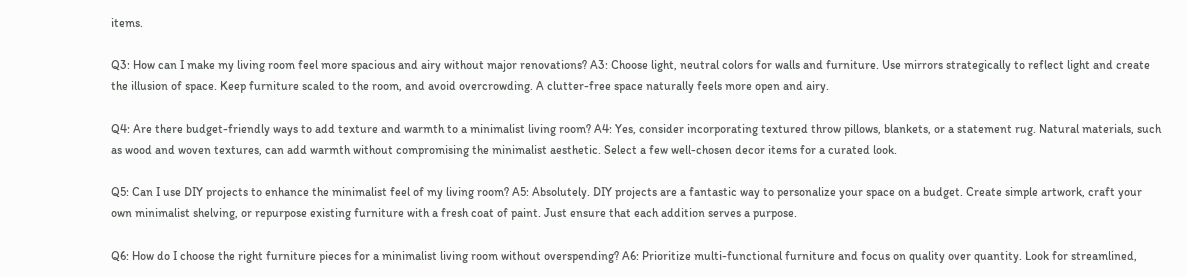items.

Q3: How can I make my living room feel more spacious and airy without major renovations? A3: Choose light, neutral colors for walls and furniture. Use mirrors strategically to reflect light and create the illusion of space. Keep furniture scaled to the room, and avoid overcrowding. A clutter-free space naturally feels more open and airy.

Q4: Are there budget-friendly ways to add texture and warmth to a minimalist living room? A4: Yes, consider incorporating textured throw pillows, blankets, or a statement rug. Natural materials, such as wood and woven textures, can add warmth without compromising the minimalist aesthetic. Select a few well-chosen decor items for a curated look.

Q5: Can I use DIY projects to enhance the minimalist feel of my living room? A5: Absolutely. DIY projects are a fantastic way to personalize your space on a budget. Create simple artwork, craft your own minimalist shelving, or repurpose existing furniture with a fresh coat of paint. Just ensure that each addition serves a purpose.

Q6: How do I choose the right furniture pieces for a minimalist living room without overspending? A6: Prioritize multi-functional furniture and focus on quality over quantity. Look for streamlined,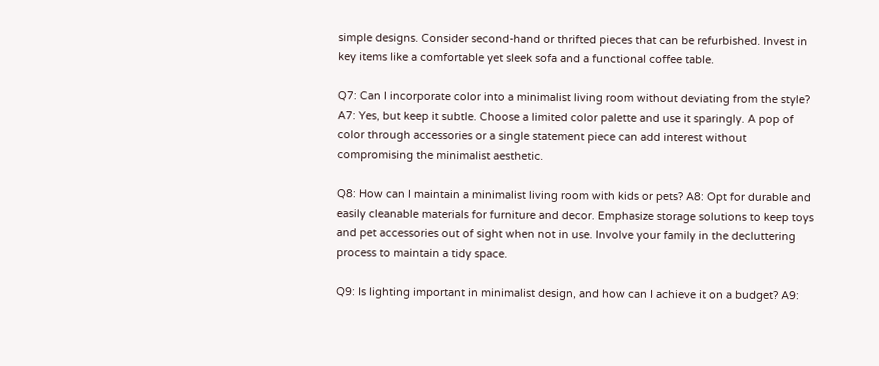simple designs. Consider second-hand or thrifted pieces that can be refurbished. Invest in key items like a comfortable yet sleek sofa and a functional coffee table.

Q7: Can I incorporate color into a minimalist living room without deviating from the style? A7: Yes, but keep it subtle. Choose a limited color palette and use it sparingly. A pop of color through accessories or a single statement piece can add interest without compromising the minimalist aesthetic.

Q8: How can I maintain a minimalist living room with kids or pets? A8: Opt for durable and easily cleanable materials for furniture and decor. Emphasize storage solutions to keep toys and pet accessories out of sight when not in use. Involve your family in the decluttering process to maintain a tidy space.

Q9: Is lighting important in minimalist design, and how can I achieve it on a budget? A9: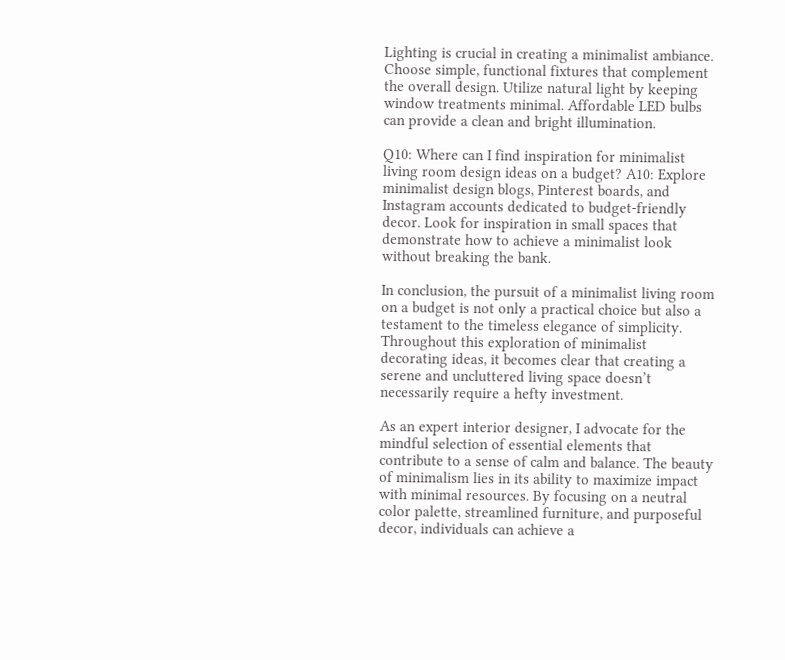Lighting is crucial in creating a minimalist ambiance. Choose simple, functional fixtures that complement the overall design. Utilize natural light by keeping window treatments minimal. Affordable LED bulbs can provide a clean and bright illumination.

Q10: Where can I find inspiration for minimalist living room design ideas on a budget? A10: Explore minimalist design blogs, Pinterest boards, and Instagram accounts dedicated to budget-friendly decor. Look for inspiration in small spaces that demonstrate how to achieve a minimalist look without breaking the bank.

In conclusion, the pursuit of a minimalist living room on a budget is not only a practical choice but also a testament to the timeless elegance of simplicity. Throughout this exploration of minimalist decorating ideas, it becomes clear that creating a serene and uncluttered living space doesn’t necessarily require a hefty investment.

As an expert interior designer, I advocate for the mindful selection of essential elements that contribute to a sense of calm and balance. The beauty of minimalism lies in its ability to maximize impact with minimal resources. By focusing on a neutral color palette, streamlined furniture, and purposeful decor, individuals can achieve a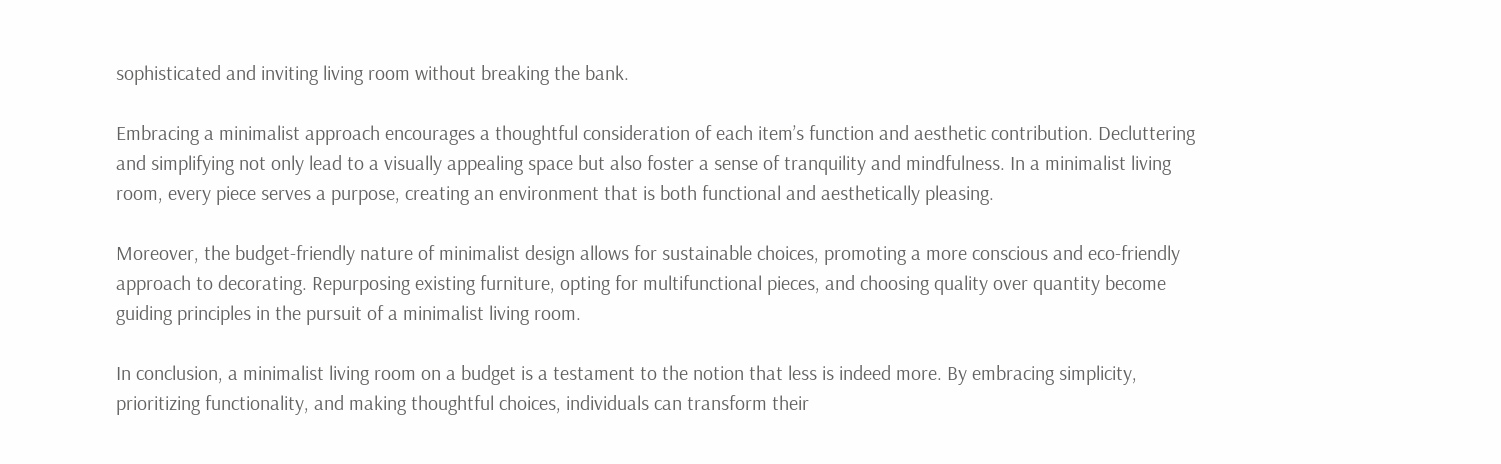sophisticated and inviting living room without breaking the bank.

Embracing a minimalist approach encourages a thoughtful consideration of each item’s function and aesthetic contribution. Decluttering and simplifying not only lead to a visually appealing space but also foster a sense of tranquility and mindfulness. In a minimalist living room, every piece serves a purpose, creating an environment that is both functional and aesthetically pleasing.

Moreover, the budget-friendly nature of minimalist design allows for sustainable choices, promoting a more conscious and eco-friendly approach to decorating. Repurposing existing furniture, opting for multifunctional pieces, and choosing quality over quantity become guiding principles in the pursuit of a minimalist living room.

In conclusion, a minimalist living room on a budget is a testament to the notion that less is indeed more. By embracing simplicity, prioritizing functionality, and making thoughtful choices, individuals can transform their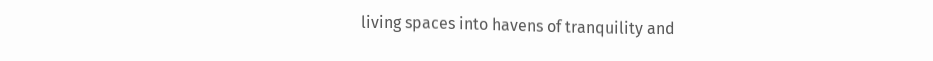living spaces into havens of tranquility and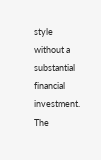style without a substantial financial investment. The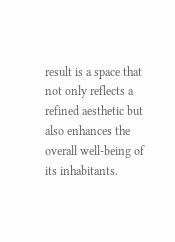result is a space that not only reflects a refined aesthetic but also enhances the overall well-being of its inhabitants.